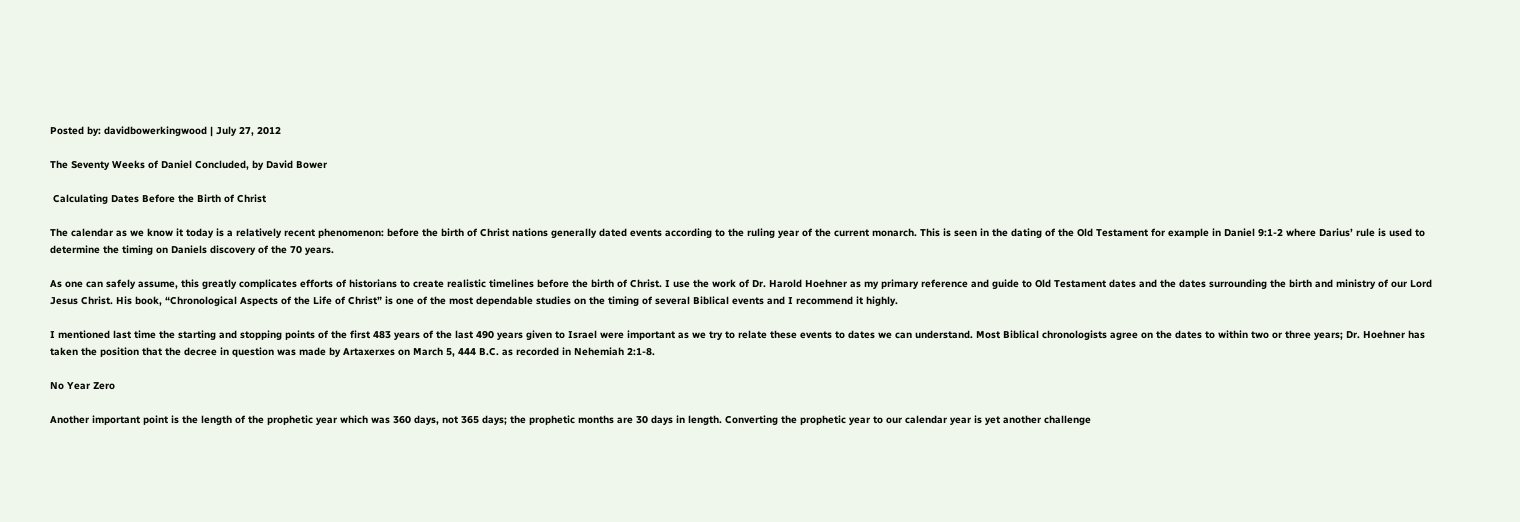Posted by: davidbowerkingwood | July 27, 2012

The Seventy Weeks of Daniel Concluded, by David Bower

 Calculating Dates Before the Birth of Christ

The calendar as we know it today is a relatively recent phenomenon: before the birth of Christ nations generally dated events according to the ruling year of the current monarch. This is seen in the dating of the Old Testament for example in Daniel 9:1-2 where Darius’ rule is used to determine the timing on Daniels discovery of the 70 years.

As one can safely assume, this greatly complicates efforts of historians to create realistic timelines before the birth of Christ. I use the work of Dr. Harold Hoehner as my primary reference and guide to Old Testament dates and the dates surrounding the birth and ministry of our Lord Jesus Christ. His book, “Chronological Aspects of the Life of Christ” is one of the most dependable studies on the timing of several Biblical events and I recommend it highly.

I mentioned last time the starting and stopping points of the first 483 years of the last 490 years given to Israel were important as we try to relate these events to dates we can understand. Most Biblical chronologists agree on the dates to within two or three years; Dr. Hoehner has taken the position that the decree in question was made by Artaxerxes on March 5, 444 B.C. as recorded in Nehemiah 2:1-8.

No Year Zero

Another important point is the length of the prophetic year which was 360 days, not 365 days; the prophetic months are 30 days in length. Converting the prophetic year to our calendar year is yet another challenge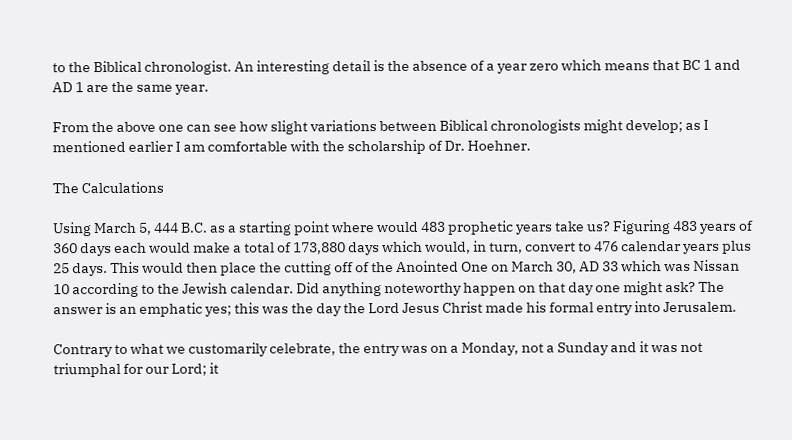to the Biblical chronologist. An interesting detail is the absence of a year zero which means that BC 1 and AD 1 are the same year.

From the above one can see how slight variations between Biblical chronologists might develop; as I mentioned earlier I am comfortable with the scholarship of Dr. Hoehner.

The Calculations

Using March 5, 444 B.C. as a starting point where would 483 prophetic years take us? Figuring 483 years of 360 days each would make a total of 173,880 days which would, in turn, convert to 476 calendar years plus 25 days. This would then place the cutting off of the Anointed One on March 30, AD 33 which was Nissan 10 according to the Jewish calendar. Did anything noteworthy happen on that day one might ask? The answer is an emphatic yes; this was the day the Lord Jesus Christ made his formal entry into Jerusalem.

Contrary to what we customarily celebrate, the entry was on a Monday, not a Sunday and it was not triumphal for our Lord; it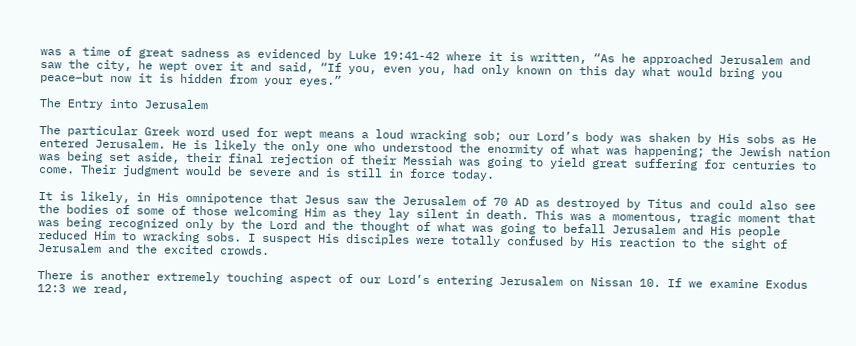was a time of great sadness as evidenced by Luke 19:41-42 where it is written, “As he approached Jerusalem and saw the city, he wept over it and said, “If you, even you, had only known on this day what would bring you peace–but now it is hidden from your eyes.”

The Entry into Jerusalem

The particular Greek word used for wept means a loud wracking sob; our Lord’s body was shaken by His sobs as He entered Jerusalem. He is likely the only one who understood the enormity of what was happening; the Jewish nation was being set aside, their final rejection of their Messiah was going to yield great suffering for centuries to come. Their judgment would be severe and is still in force today.

It is likely, in His omnipotence that Jesus saw the Jerusalem of 70 AD as destroyed by Titus and could also see the bodies of some of those welcoming Him as they lay silent in death. This was a momentous, tragic moment that was being recognized only by the Lord and the thought of what was going to befall Jerusalem and His people reduced Him to wracking sobs. I suspect His disciples were totally confused by His reaction to the sight of Jerusalem and the excited crowds.

There is another extremely touching aspect of our Lord’s entering Jerusalem on Nissan 10. If we examine Exodus 12:3 we read,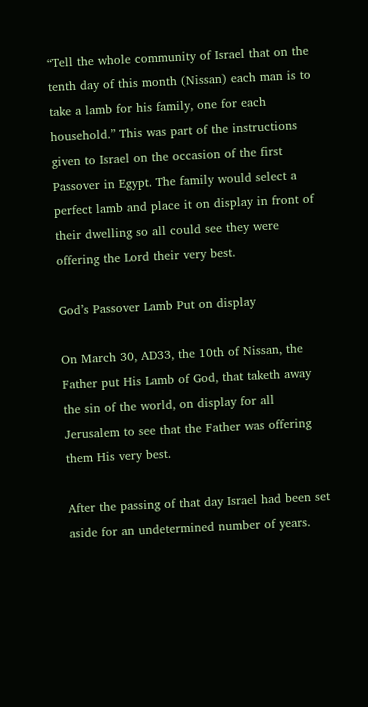“Tell the whole community of Israel that on the tenth day of this month (Nissan) each man is to take a lamb for his family, one for each household.” This was part of the instructions given to Israel on the occasion of the first Passover in Egypt. The family would select a perfect lamb and place it on display in front of their dwelling so all could see they were offering the Lord their very best.

God’s Passover Lamb Put on display

On March 30, AD33, the 10th of Nissan, the Father put His Lamb of God, that taketh away the sin of the world, on display for all Jerusalem to see that the Father was offering them His very best.

After the passing of that day Israel had been set aside for an undetermined number of years.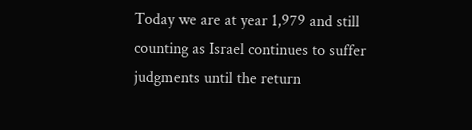Today we are at year 1,979 and still counting as Israel continues to suffer judgments until the return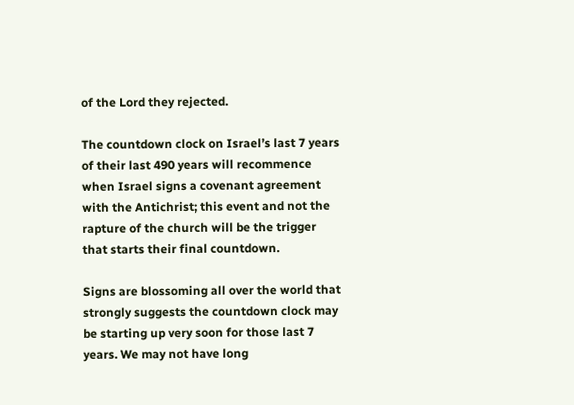of the Lord they rejected.

The countdown clock on Israel’s last 7 years of their last 490 years will recommence when Israel signs a covenant agreement with the Antichrist; this event and not the rapture of the church will be the trigger that starts their final countdown.

Signs are blossoming all over the world that strongly suggests the countdown clock may be starting up very soon for those last 7 years. We may not have long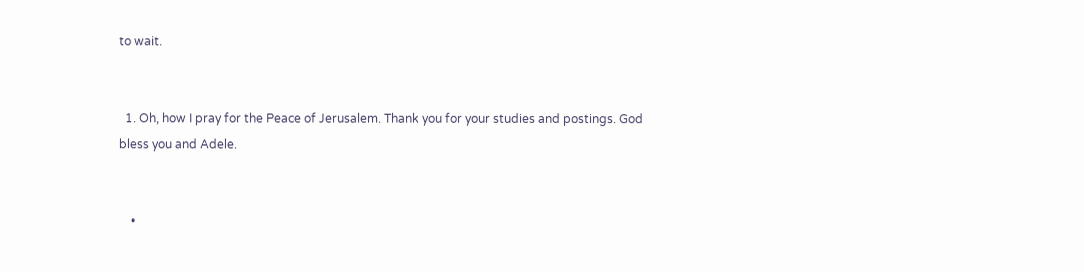to wait.


  1. Oh, how I pray for the Peace of Jerusalem. Thank you for your studies and postings. God bless you and Adele.


    •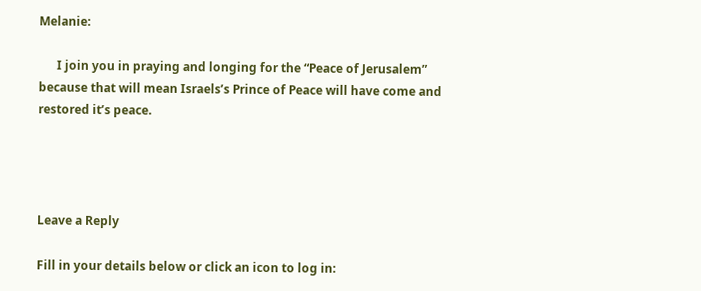Melanie:

      I join you in praying and longing for the “Peace of Jerusalem” because that will mean Israels’s Prince of Peace will have come and restored it’s peace.




Leave a Reply

Fill in your details below or click an icon to log in: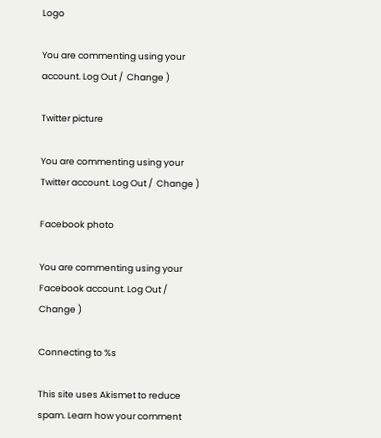Logo

You are commenting using your account. Log Out /  Change )

Twitter picture

You are commenting using your Twitter account. Log Out /  Change )

Facebook photo

You are commenting using your Facebook account. Log Out /  Change )

Connecting to %s

This site uses Akismet to reduce spam. Learn how your comment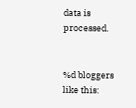data is processed.


%d bloggers like this: